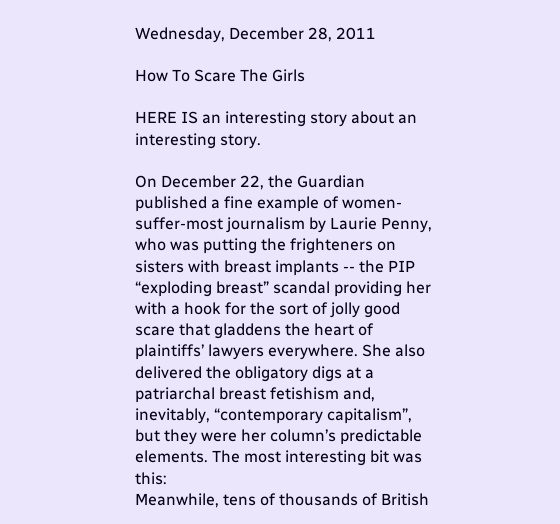Wednesday, December 28, 2011

How To Scare The Girls

HERE IS an interesting story about an interesting story.

On December 22, the Guardian published a fine example of women-suffer-most journalism by Laurie Penny, who was putting the frighteners on sisters with breast implants -- the PIP “exploding breast” scandal providing her with a hook for the sort of jolly good scare that gladdens the heart of plaintiffs’ lawyers everywhere. She also delivered the obligatory digs at a patriarchal breast fetishism and, inevitably, “contemporary capitalism”, but they were her column’s predictable elements. The most interesting bit was this:
Meanwhile, tens of thousands of British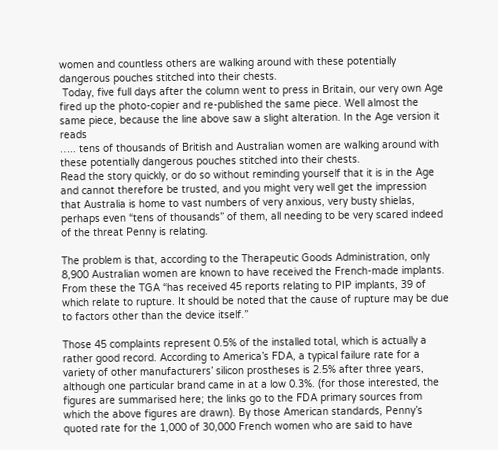women and countless others are walking around with these potentially dangerous pouches stitched into their chests.
 Today, five full days after the column went to press in Britain, our very own Age fired up the photo-copier and re-published the same piece. Well almost the same piece, because the line above saw a slight alteration. In the Age version it reads
….. tens of thousands of British and Australian women are walking around with these potentially dangerous pouches stitched into their chests.
Read the story quickly, or do so without reminding yourself that it is in the Age and cannot therefore be trusted, and you might very well get the impression that Australia is home to vast numbers of very anxious, very busty shielas, perhaps even “tens of thousands” of them, all needing to be very scared indeed of the threat Penny is relating.

The problem is that, according to the Therapeutic Goods Administration, only 8,900 Australian women are known to have received the French-made implants. From these the TGA “has received 45 reports relating to PIP implants, 39 of which relate to rupture. It should be noted that the cause of rupture may be due to factors other than the device itself.”

Those 45 complaints represent 0.5% of the installed total, which is actually a rather good record. According to America’s FDA, a typical failure rate for a variety of other manufacturers’ silicon prostheses is 2.5% after three years, although one particular brand came in at a low 0.3%. (for those interested, the figures are summarised here; the links go to the FDA primary sources from which the above figures are drawn). By those American standards, Penny’s quoted rate for the 1,000 of 30,000 French women who are said to have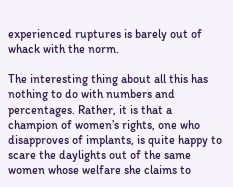experienced ruptures is barely out of whack with the norm.

The interesting thing about all this has nothing to do with numbers and percentages. Rather, it is that a champion of women’s rights, one who disapproves of implants, is quite happy to scare the daylights out of the same women whose welfare she claims to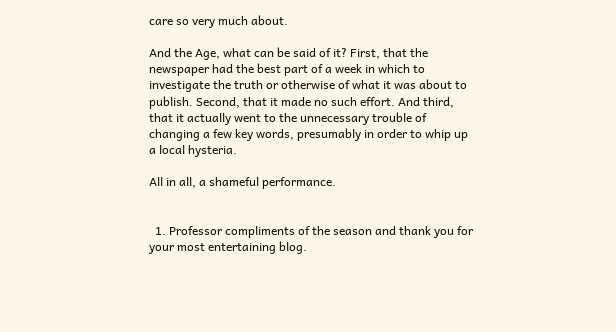care so very much about.

And the Age, what can be said of it? First, that the newspaper had the best part of a week in which to investigate the truth or otherwise of what it was about to publish. Second, that it made no such effort. And third, that it actually went to the unnecessary trouble of changing a few key words, presumably in order to whip up a local hysteria.

All in all, a shameful performance.


  1. Professor compliments of the season and thank you for your most entertaining blog.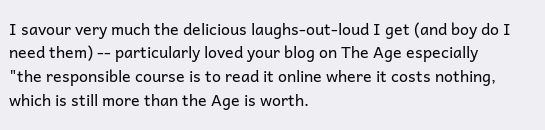I savour very much the delicious laughs-out-loud I get (and boy do I need them) -- particularly loved your blog on The Age especially "the responsible course is to read it online where it costs nothing, which is still more than the Age is worth.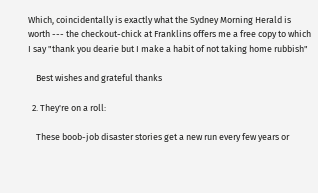Which, coincidentally is exactly what the Sydney Morning Herald is worth --- the checkout-chick at Franklins offers me a free copy to which I say "thank you dearie but I make a habit of not taking home rubbish"

    Best wishes and grateful thanks

  2. They're on a roll:

    These boob-job disaster stories get a new run every few years or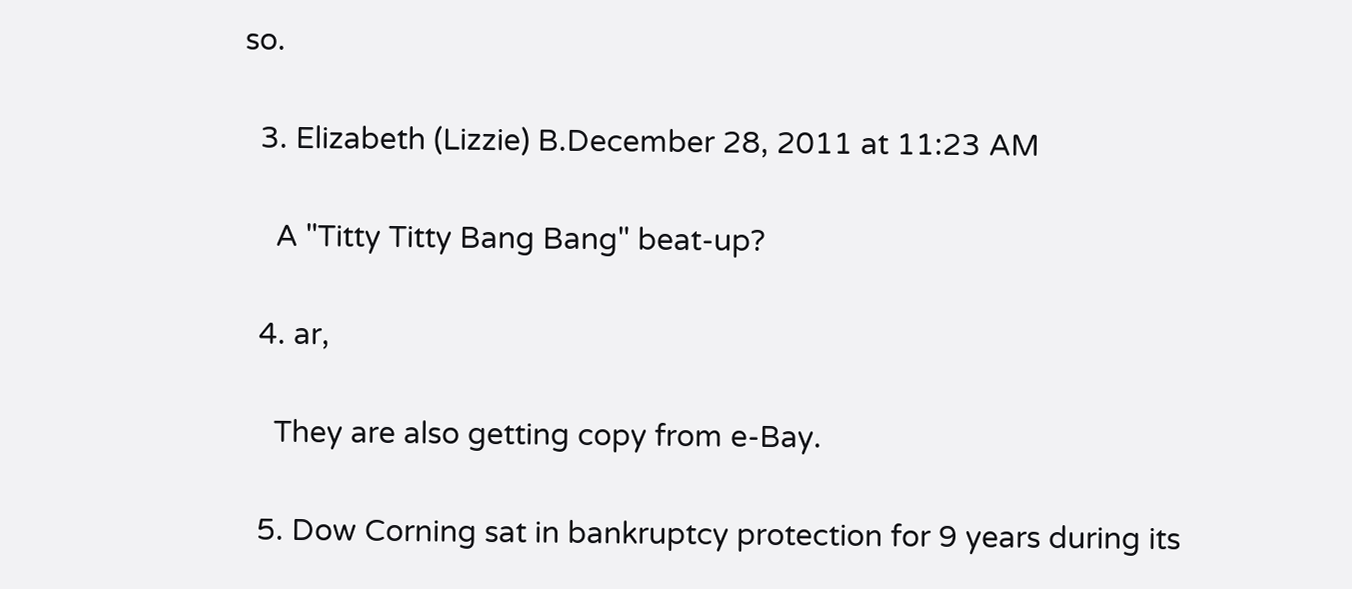so.

  3. Elizabeth (Lizzie) B.December 28, 2011 at 11:23 AM

    A "Titty Titty Bang Bang" beat-up?

  4. ar,

    They are also getting copy from e-Bay.

  5. Dow Corning sat in bankruptcy protection for 9 years during its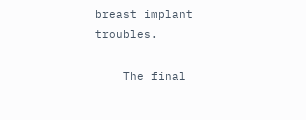breast implant troubles.

    The final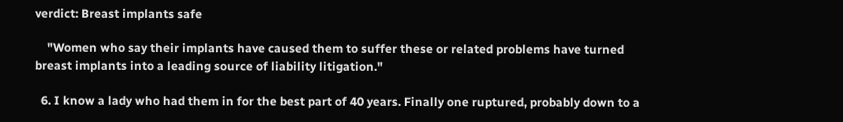verdict: Breast implants safe

    "Women who say their implants have caused them to suffer these or related problems have turned breast implants into a leading source of liability litigation."

  6. I know a lady who had them in for the best part of 40 years. Finally one ruptured, probably down to a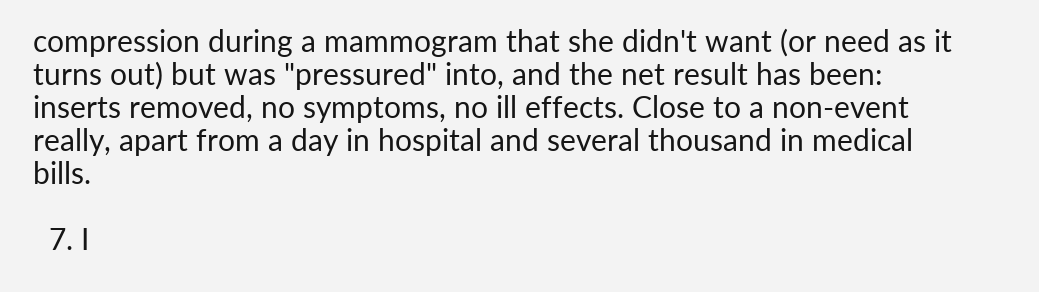compression during a mammogram that she didn't want (or need as it turns out) but was "pressured" into, and the net result has been: inserts removed, no symptoms, no ill effects. Close to a non-event really, apart from a day in hospital and several thousand in medical bills.

  7. I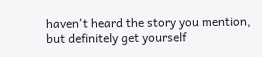haven't heard the story you mention, but definitely get yourself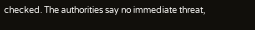checked. The authorities say no immediate threat,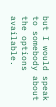but I would speak to somebody about the options available.